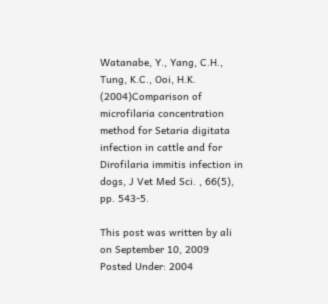Watanabe, Y., Yang, C.H., Tung, K.C., Ooi, H.K. (2004)Comparison of microfilaria concentration method for Setaria digitata infection in cattle and for Dirofilaria immitis infection in dogs, J Vet Med Sci. , 66(5), pp. 543-5.

This post was written by ali on September 10, 2009
Posted Under: 2004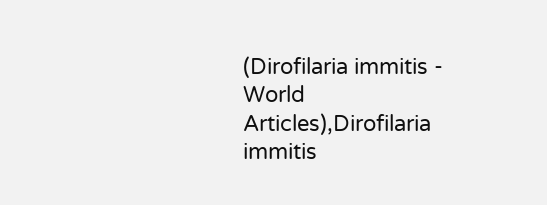(Dirofilaria immitis - World Articles),Dirofilaria immitis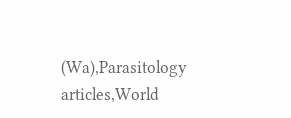(Wa),Parasitology articles,World